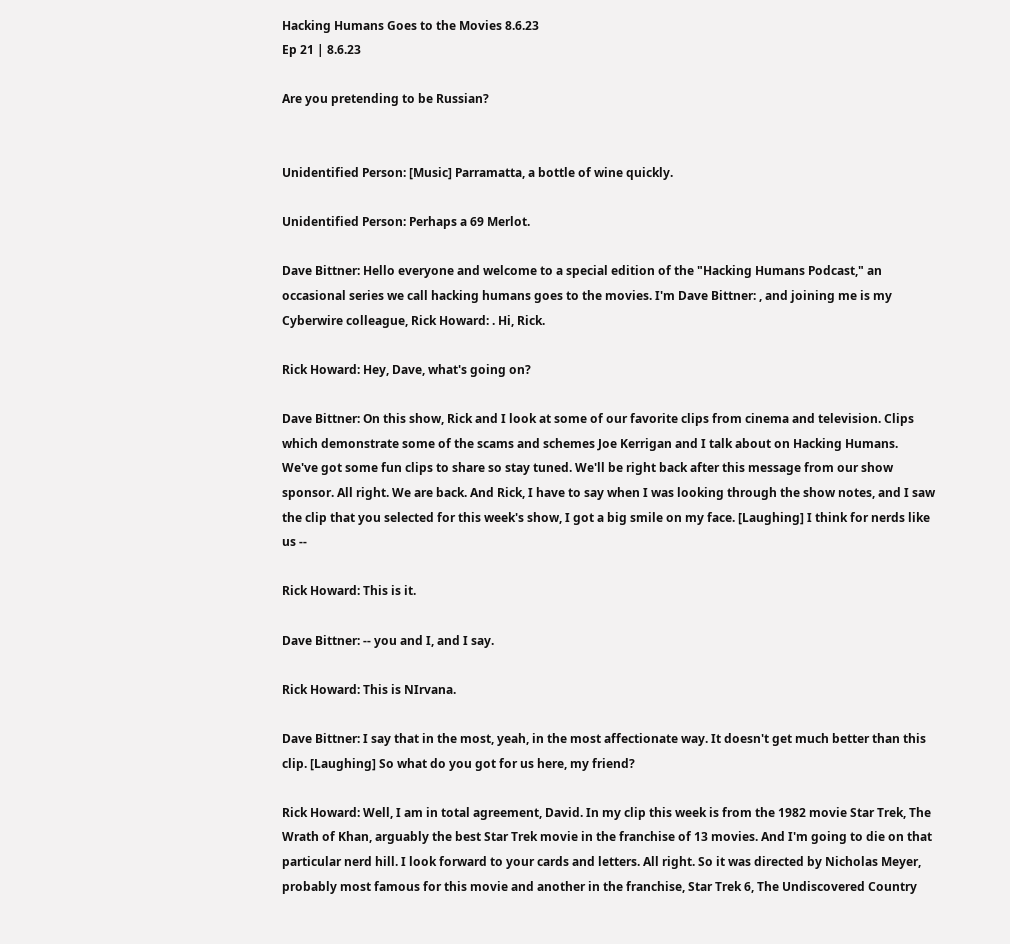Hacking Humans Goes to the Movies 8.6.23
Ep 21 | 8.6.23

Are you pretending to be Russian?


Unidentified Person: [Music] Parramatta, a bottle of wine quickly.

Unidentified Person: Perhaps a 69 Merlot.

Dave Bittner: Hello everyone and welcome to a special edition of the "Hacking Humans Podcast," an occasional series we call hacking humans goes to the movies. I'm Dave Bittner: , and joining me is my Cyberwire colleague, Rick Howard: . Hi, Rick.

Rick Howard: Hey, Dave, what's going on?

Dave Bittner: On this show, Rick and I look at some of our favorite clips from cinema and television. Clips which demonstrate some of the scams and schemes Joe Kerrigan and I talk about on Hacking Humans. We've got some fun clips to share so stay tuned. We'll be right back after this message from our show sponsor. All right. We are back. And Rick, I have to say when I was looking through the show notes, and I saw the clip that you selected for this week's show, I got a big smile on my face. [Laughing] I think for nerds like us --

Rick Howard: This is it.

Dave Bittner: -- you and I, and I say.

Rick Howard: This is NIrvana.

Dave Bittner: I say that in the most, yeah, in the most affectionate way. It doesn't get much better than this clip. [Laughing] So what do you got for us here, my friend?

Rick Howard: Well, I am in total agreement, David. In my clip this week is from the 1982 movie Star Trek, The Wrath of Khan, arguably the best Star Trek movie in the franchise of 13 movies. And I'm going to die on that particular nerd hill. I look forward to your cards and letters. All right. So it was directed by Nicholas Meyer, probably most famous for this movie and another in the franchise, Star Trek 6, The Undiscovered Country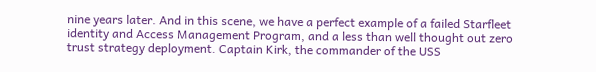nine years later. And in this scene, we have a perfect example of a failed Starfleet identity and Access Management Program, and a less than well thought out zero trust strategy deployment. Captain Kirk, the commander of the USS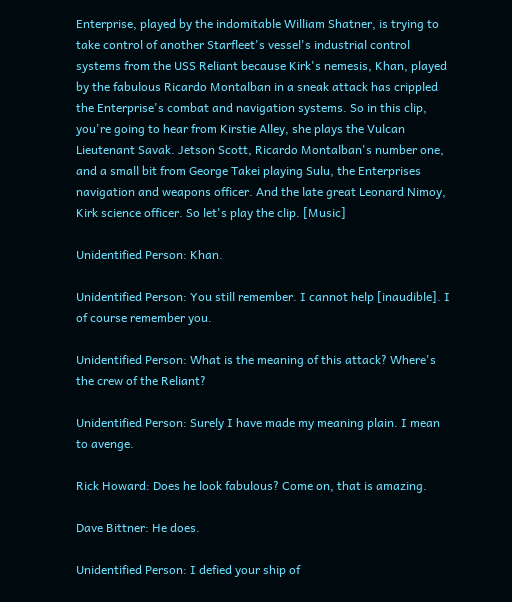Enterprise, played by the indomitable William Shatner, is trying to take control of another Starfleet's vessel's industrial control systems from the USS Reliant because Kirk's nemesis, Khan, played by the fabulous Ricardo Montalban in a sneak attack has crippled the Enterprise's combat and navigation systems. So in this clip, you're going to hear from Kirstie Alley, she plays the Vulcan Lieutenant Savak. Jetson Scott, Ricardo Montalban's number one, and a small bit from George Takei playing Sulu, the Enterprises navigation and weapons officer. And the late great Leonard Nimoy, Kirk science officer. So let's play the clip. [Music]

Unidentified Person: Khan.

Unidentified Person: You still remember. I cannot help [inaudible]. I of course remember you.

Unidentified Person: What is the meaning of this attack? Where's the crew of the Reliant?

Unidentified Person: Surely I have made my meaning plain. I mean to avenge.

Rick Howard: Does he look fabulous? Come on, that is amazing.

Dave Bittner: He does.

Unidentified Person: I defied your ship of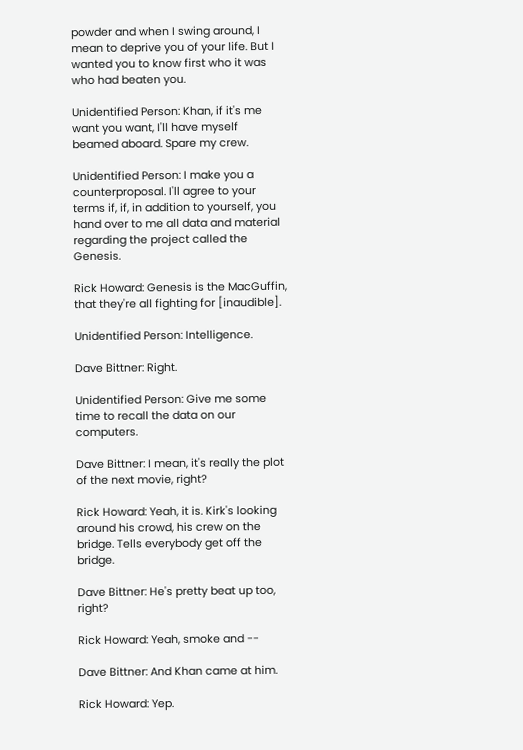powder and when I swing around, I mean to deprive you of your life. But I wanted you to know first who it was who had beaten you.

Unidentified Person: Khan, if it's me want you want, I'll have myself beamed aboard. Spare my crew.

Unidentified Person: I make you a counterproposal. I'll agree to your terms if, if, in addition to yourself, you hand over to me all data and material regarding the project called the Genesis.

Rick Howard: Genesis is the MacGuffin, that they're all fighting for [inaudible].

Unidentified Person: Intelligence.

Dave Bittner: Right.

Unidentified Person: Give me some time to recall the data on our computers.

Dave Bittner: I mean, it's really the plot of the next movie, right?

Rick Howard: Yeah, it is. Kirk's looking around his crowd, his crew on the bridge. Tells everybody get off the bridge.

Dave Bittner: He's pretty beat up too, right?

Rick Howard: Yeah, smoke and --

Dave Bittner: And Khan came at him.

Rick Howard: Yep.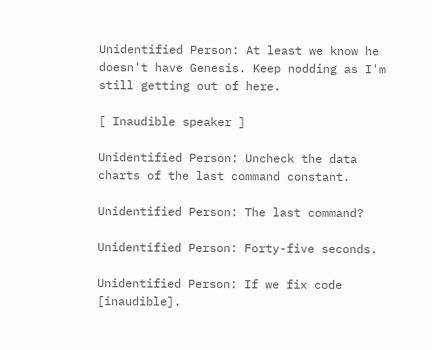Unidentified Person: At least we know he doesn't have Genesis. Keep nodding as I'm still getting out of here.

[ Inaudible speaker ]

Unidentified Person: Uncheck the data charts of the last command constant.

Unidentified Person: The last command?

Unidentified Person: Forty-five seconds.

Unidentified Person: If we fix code [inaudible].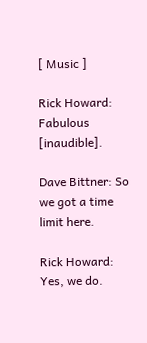[ Music ]

Rick Howard: Fabulous [inaudible].

Dave Bittner: So we got a time limit here.

Rick Howard: Yes, we do.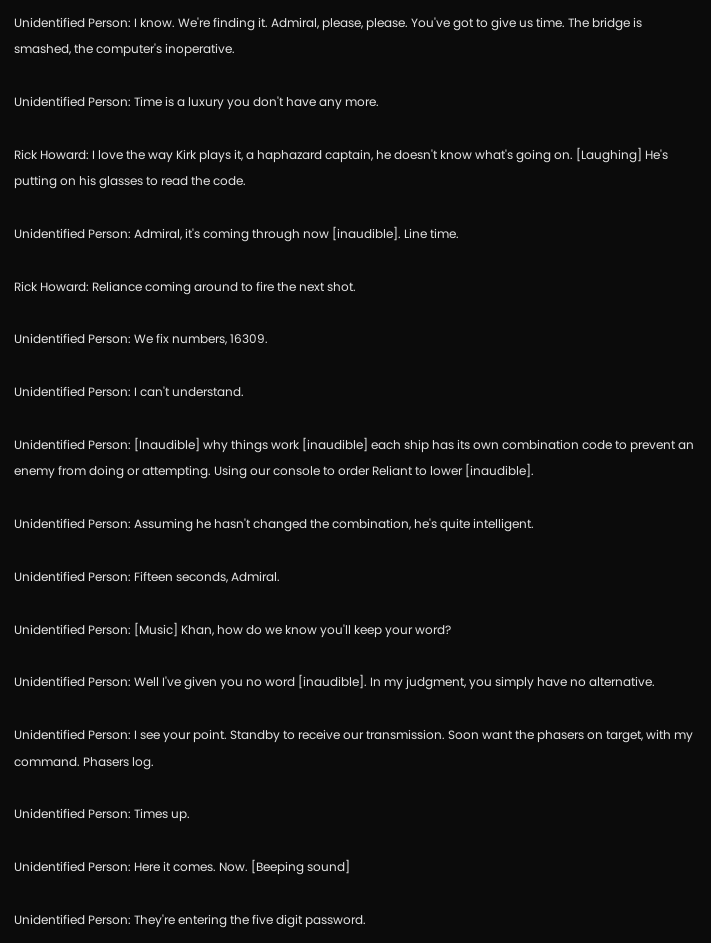Unidentified Person: I know. We're finding it. Admiral, please, please. You've got to give us time. The bridge is smashed, the computer's inoperative.

Unidentified Person: Time is a luxury you don't have any more.

Rick Howard: I love the way Kirk plays it, a haphazard captain, he doesn't know what's going on. [Laughing] He's putting on his glasses to read the code.

Unidentified Person: Admiral, it's coming through now [inaudible]. Line time.

Rick Howard: Reliance coming around to fire the next shot.

Unidentified Person: We fix numbers, 16309.

Unidentified Person: I can't understand.

Unidentified Person: [Inaudible] why things work [inaudible] each ship has its own combination code to prevent an enemy from doing or attempting. Using our console to order Reliant to lower [inaudible].

Unidentified Person: Assuming he hasn't changed the combination, he's quite intelligent.

Unidentified Person: Fifteen seconds, Admiral.

Unidentified Person: [Music] Khan, how do we know you'll keep your word?

Unidentified Person: Well I've given you no word [inaudible]. In my judgment, you simply have no alternative.

Unidentified Person: I see your point. Standby to receive our transmission. Soon want the phasers on target, with my command. Phasers log.

Unidentified Person: Times up.

Unidentified Person: Here it comes. Now. [Beeping sound]

Unidentified Person: They're entering the five digit password.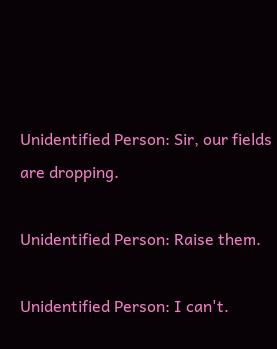Unidentified Person: Sir, our fields are dropping.

Unidentified Person: Raise them.

Unidentified Person: I can't.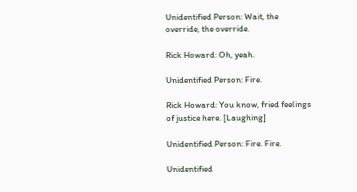Unidentified Person: Wait, the override, the override.

Rick Howard: Oh, yeah.

Unidentified Person: Fire.

Rick Howard: You know, fried feelings of justice here. [Laughing]

Unidentified Person: Fire. Fire.

Unidentified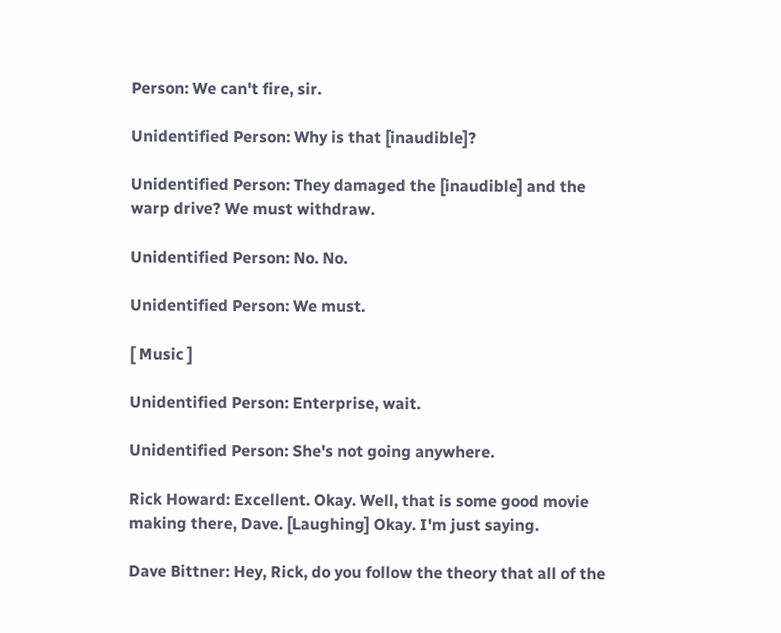Person: We can't fire, sir.

Unidentified Person: Why is that [inaudible]?

Unidentified Person: They damaged the [inaudible] and the warp drive? We must withdraw.

Unidentified Person: No. No.

Unidentified Person: We must.

[ Music ]

Unidentified Person: Enterprise, wait.

Unidentified Person: She's not going anywhere.

Rick Howard: Excellent. Okay. Well, that is some good movie making there, Dave. [Laughing] Okay. I'm just saying.

Dave Bittner: Hey, Rick, do you follow the theory that all of the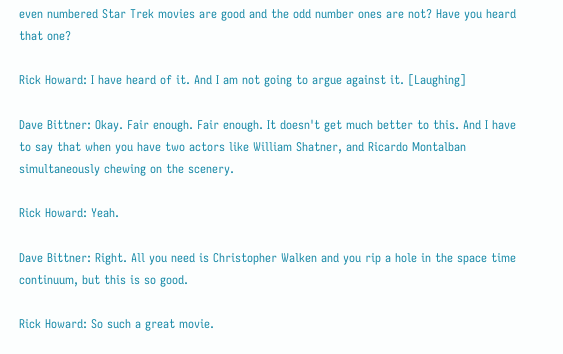even numbered Star Trek movies are good and the odd number ones are not? Have you heard that one?

Rick Howard: I have heard of it. And I am not going to argue against it. [Laughing]

Dave Bittner: Okay. Fair enough. Fair enough. It doesn't get much better to this. And I have to say that when you have two actors like William Shatner, and Ricardo Montalban simultaneously chewing on the scenery.

Rick Howard: Yeah.

Dave Bittner: Right. All you need is Christopher Walken and you rip a hole in the space time continuum, but this is so good.

Rick Howard: So such a great movie.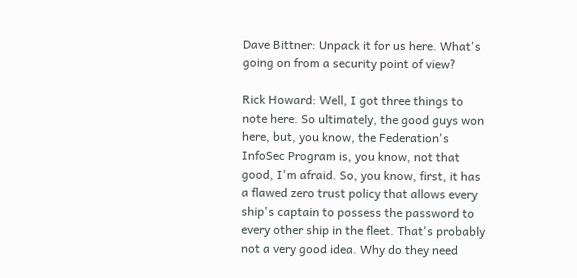Dave Bittner: Unpack it for us here. What's going on from a security point of view?

Rick Howard: Well, I got three things to note here. So ultimately, the good guys won here, but, you know, the Federation's InfoSec Program is, you know, not that good, I'm afraid. So, you know, first, it has a flawed zero trust policy that allows every ship's captain to possess the password to every other ship in the fleet. That's probably not a very good idea. Why do they need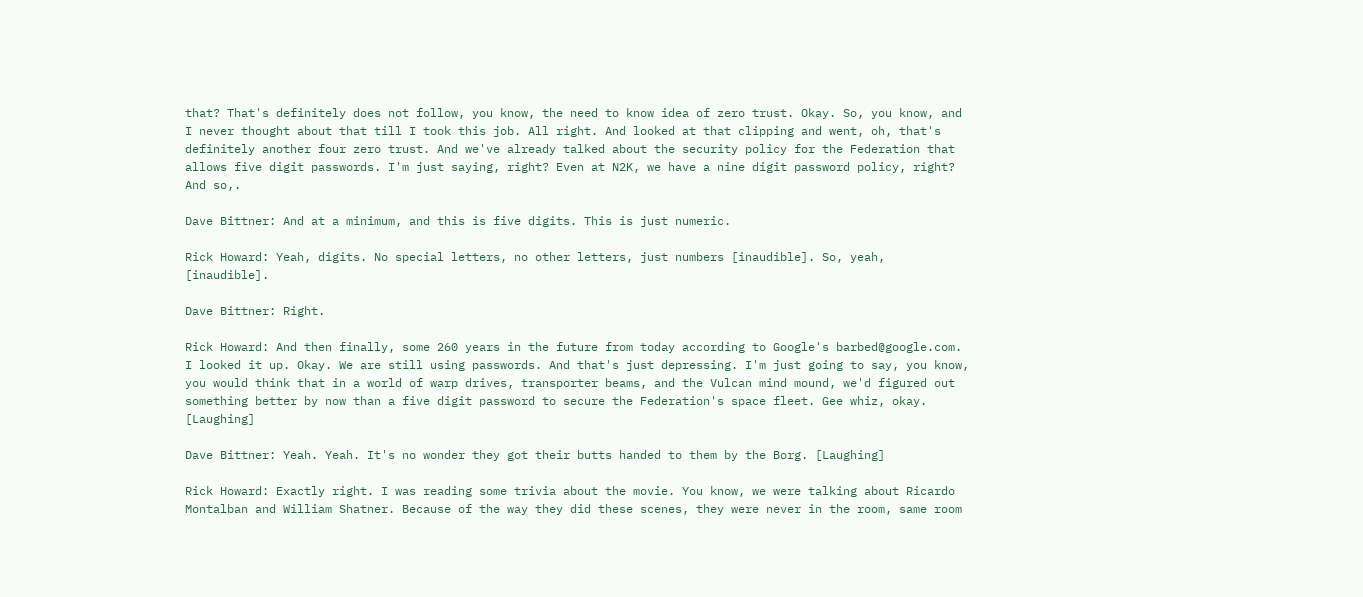that? That's definitely does not follow, you know, the need to know idea of zero trust. Okay. So, you know, and I never thought about that till I took this job. All right. And looked at that clipping and went, oh, that's definitely another four zero trust. And we've already talked about the security policy for the Federation that allows five digit passwords. I'm just saying, right? Even at N2K, we have a nine digit password policy, right? And so,.

Dave Bittner: And at a minimum, and this is five digits. This is just numeric.

Rick Howard: Yeah, digits. No special letters, no other letters, just numbers [inaudible]. So, yeah, [inaudible].

Dave Bittner: Right.

Rick Howard: And then finally, some 260 years in the future from today according to Google's barbed@google.com. I looked it up. Okay. We are still using passwords. And that's just depressing. I'm just going to say, you know, you would think that in a world of warp drives, transporter beams, and the Vulcan mind mound, we'd figured out something better by now than a five digit password to secure the Federation's space fleet. Gee whiz, okay. [Laughing]

Dave Bittner: Yeah. Yeah. It's no wonder they got their butts handed to them by the Borg. [Laughing]

Rick Howard: Exactly right. I was reading some trivia about the movie. You know, we were talking about Ricardo Montalban and William Shatner. Because of the way they did these scenes, they were never in the room, same room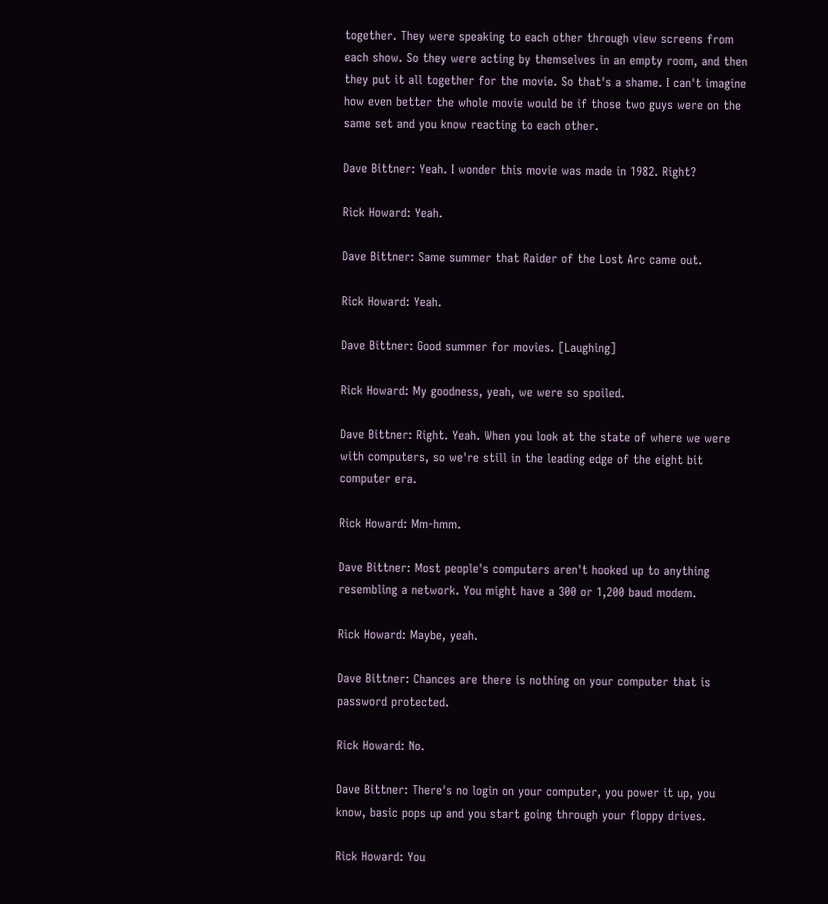together. They were speaking to each other through view screens from each show. So they were acting by themselves in an empty room, and then they put it all together for the movie. So that's a shame. I can't imagine how even better the whole movie would be if those two guys were on the same set and you know reacting to each other.

Dave Bittner: Yeah. I wonder this movie was made in 1982. Right?

Rick Howard: Yeah.

Dave Bittner: Same summer that Raider of the Lost Arc came out.

Rick Howard: Yeah.

Dave Bittner: Good summer for movies. [Laughing]

Rick Howard: My goodness, yeah, we were so spoiled.

Dave Bittner: Right. Yeah. When you look at the state of where we were with computers, so we're still in the leading edge of the eight bit computer era.

Rick Howard: Mm-hmm.

Dave Bittner: Most people's computers aren't hooked up to anything resembling a network. You might have a 300 or 1,200 baud modem.

Rick Howard: Maybe, yeah.

Dave Bittner: Chances are there is nothing on your computer that is password protected.

Rick Howard: No.

Dave Bittner: There's no login on your computer, you power it up, you know, basic pops up and you start going through your floppy drives.

Rick Howard: You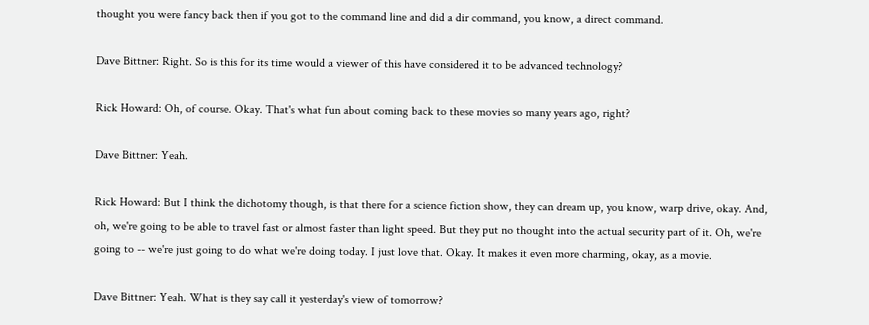thought you were fancy back then if you got to the command line and did a dir command, you know, a direct command.

Dave Bittner: Right. So is this for its time would a viewer of this have considered it to be advanced technology?

Rick Howard: Oh, of course. Okay. That's what fun about coming back to these movies so many years ago, right?

Dave Bittner: Yeah.

Rick Howard: But I think the dichotomy though, is that there for a science fiction show, they can dream up, you know, warp drive, okay. And, oh, we're going to be able to travel fast or almost faster than light speed. But they put no thought into the actual security part of it. Oh, we're going to -- we're just going to do what we're doing today. I just love that. Okay. It makes it even more charming, okay, as a movie.

Dave Bittner: Yeah. What is they say call it yesterday's view of tomorrow?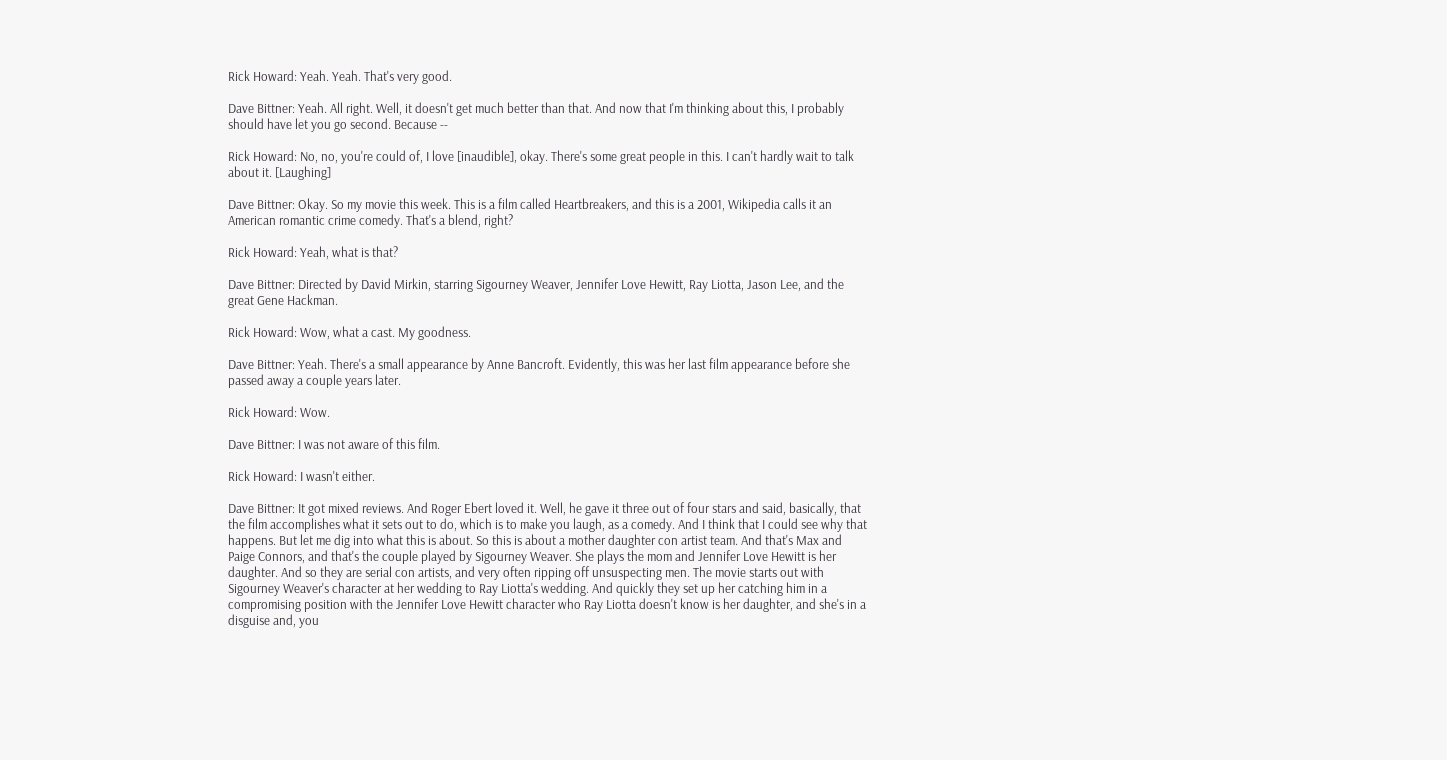Rick Howard: Yeah. Yeah. That's very good.

Dave Bittner: Yeah. All right. Well, it doesn't get much better than that. And now that I'm thinking about this, I probably should have let you go second. Because --

Rick Howard: No, no, you're could of, I love [inaudible], okay. There's some great people in this. I can't hardly wait to talk about it. [Laughing]

Dave Bittner: Okay. So my movie this week. This is a film called Heartbreakers, and this is a 2001, Wikipedia calls it an American romantic crime comedy. That's a blend, right?

Rick Howard: Yeah, what is that?

Dave Bittner: Directed by David Mirkin, starring Sigourney Weaver, Jennifer Love Hewitt, Ray Liotta, Jason Lee, and the great Gene Hackman.

Rick Howard: Wow, what a cast. My goodness.

Dave Bittner: Yeah. There's a small appearance by Anne Bancroft. Evidently, this was her last film appearance before she passed away a couple years later.

Rick Howard: Wow.

Dave Bittner: I was not aware of this film.

Rick Howard: I wasn't either.

Dave Bittner: It got mixed reviews. And Roger Ebert loved it. Well, he gave it three out of four stars and said, basically, that the film accomplishes what it sets out to do, which is to make you laugh, as a comedy. And I think that I could see why that happens. But let me dig into what this is about. So this is about a mother daughter con artist team. And that's Max and Paige Connors, and that's the couple played by Sigourney Weaver. She plays the mom and Jennifer Love Hewitt is her daughter. And so they are serial con artists, and very often ripping off unsuspecting men. The movie starts out with Sigourney Weaver's character at her wedding to Ray Liotta's wedding. And quickly they set up her catching him in a compromising position with the Jennifer Love Hewitt character who Ray Liotta doesn't know is her daughter, and she's in a disguise and, you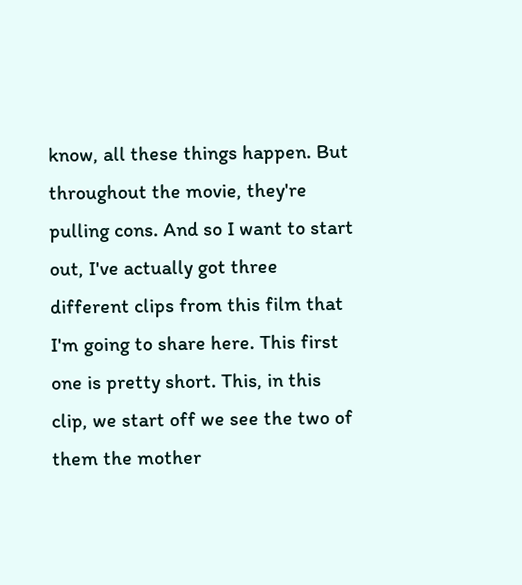know, all these things happen. But throughout the movie, they're pulling cons. And so I want to start out, I've actually got three different clips from this film that I'm going to share here. This first one is pretty short. This, in this clip, we start off we see the two of them the mother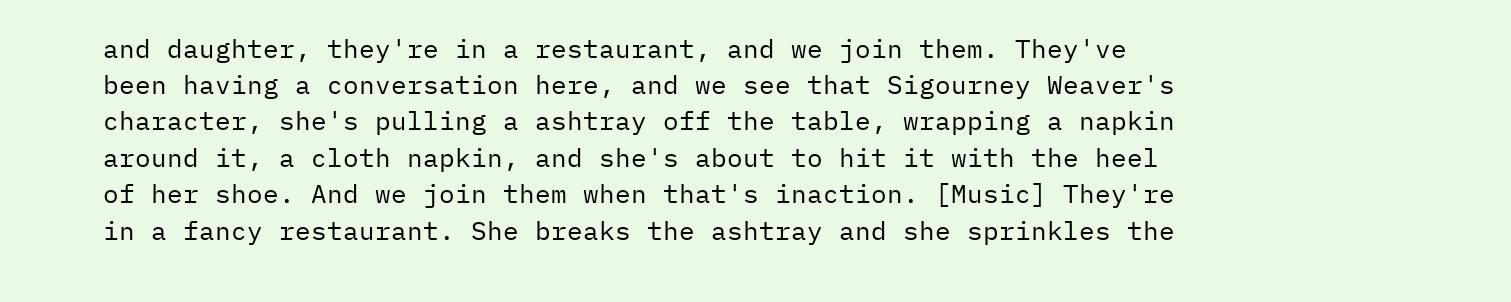and daughter, they're in a restaurant, and we join them. They've been having a conversation here, and we see that Sigourney Weaver's character, she's pulling a ashtray off the table, wrapping a napkin around it, a cloth napkin, and she's about to hit it with the heel of her shoe. And we join them when that's inaction. [Music] They're in a fancy restaurant. She breaks the ashtray and she sprinkles the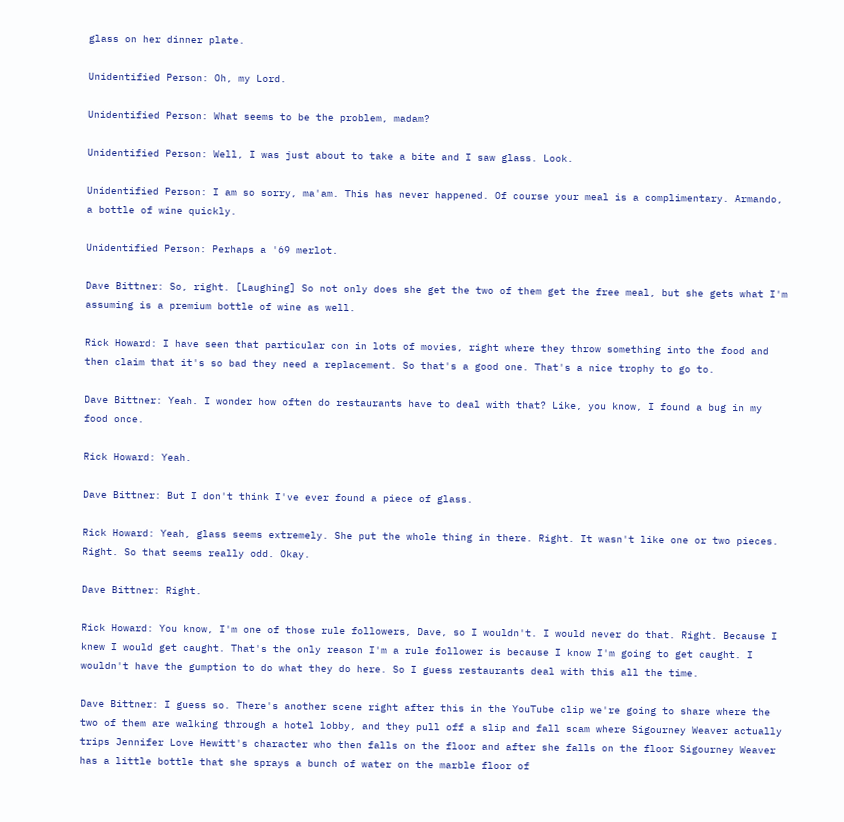glass on her dinner plate.

Unidentified Person: Oh, my Lord.

Unidentified Person: What seems to be the problem, madam?

Unidentified Person: Well, I was just about to take a bite and I saw glass. Look.

Unidentified Person: I am so sorry, ma'am. This has never happened. Of course your meal is a complimentary. Armando, a bottle of wine quickly.

Unidentified Person: Perhaps a '69 merlot.

Dave Bittner: So, right. [Laughing] So not only does she get the two of them get the free meal, but she gets what I'm assuming is a premium bottle of wine as well.

Rick Howard: I have seen that particular con in lots of movies, right where they throw something into the food and then claim that it's so bad they need a replacement. So that's a good one. That's a nice trophy to go to.

Dave Bittner: Yeah. I wonder how often do restaurants have to deal with that? Like, you know, I found a bug in my food once.

Rick Howard: Yeah.

Dave Bittner: But I don't think I've ever found a piece of glass.

Rick Howard: Yeah, glass seems extremely. She put the whole thing in there. Right. It wasn't like one or two pieces. Right. So that seems really odd. Okay.

Dave Bittner: Right.

Rick Howard: You know, I'm one of those rule followers, Dave, so I wouldn't. I would never do that. Right. Because I knew I would get caught. That's the only reason I'm a rule follower is because I know I'm going to get caught. I wouldn't have the gumption to do what they do here. So I guess restaurants deal with this all the time.

Dave Bittner: I guess so. There's another scene right after this in the YouTube clip we're going to share where the two of them are walking through a hotel lobby, and they pull off a slip and fall scam where Sigourney Weaver actually trips Jennifer Love Hewitt's character who then falls on the floor and after she falls on the floor Sigourney Weaver has a little bottle that she sprays a bunch of water on the marble floor of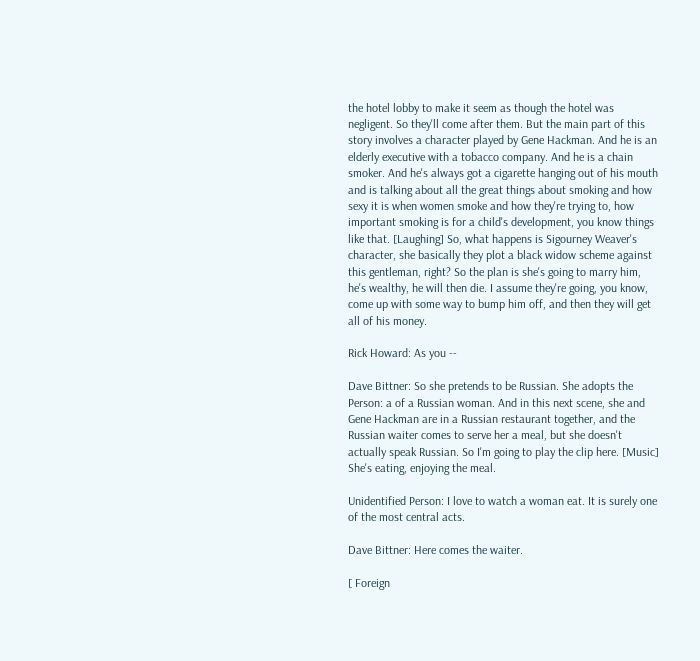the hotel lobby to make it seem as though the hotel was negligent. So they'll come after them. But the main part of this story involves a character played by Gene Hackman. And he is an elderly executive with a tobacco company. And he is a chain smoker. And he's always got a cigarette hanging out of his mouth and is talking about all the great things about smoking and how sexy it is when women smoke and how they're trying to, how important smoking is for a child's development, you know things like that. [Laughing] So, what happens is Sigourney Weaver's character, she basically they plot a black widow scheme against this gentleman, right? So the plan is she's going to marry him, he's wealthy, he will then die. I assume they're going, you know, come up with some way to bump him off, and then they will get all of his money.

Rick Howard: As you --

Dave Bittner: So she pretends to be Russian. She adopts the Person: a of a Russian woman. And in this next scene, she and Gene Hackman are in a Russian restaurant together, and the Russian waiter comes to serve her a meal, but she doesn't actually speak Russian. So I'm going to play the clip here. [Music] She's eating, enjoying the meal.

Unidentified Person: I love to watch a woman eat. It is surely one of the most central acts.

Dave Bittner: Here comes the waiter.

[ Foreign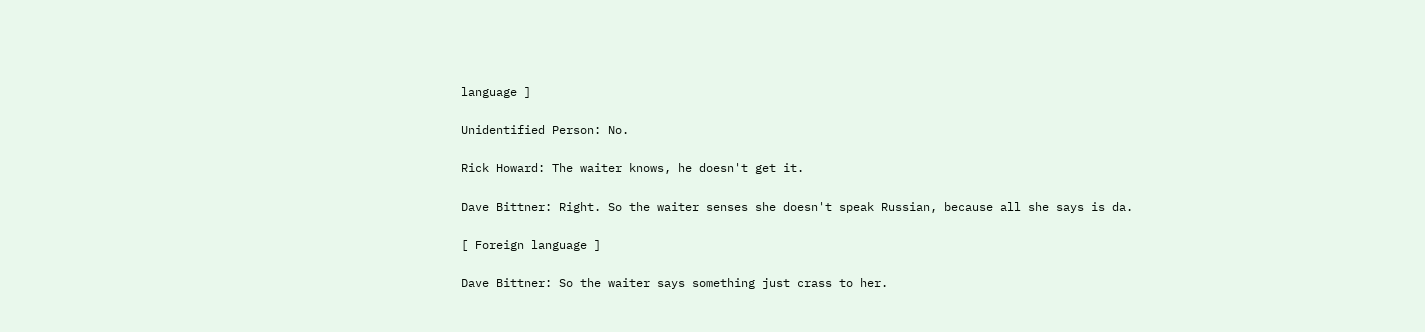language ]

Unidentified Person: No.

Rick Howard: The waiter knows, he doesn't get it.

Dave Bittner: Right. So the waiter senses she doesn't speak Russian, because all she says is da.

[ Foreign language ]

Dave Bittner: So the waiter says something just crass to her.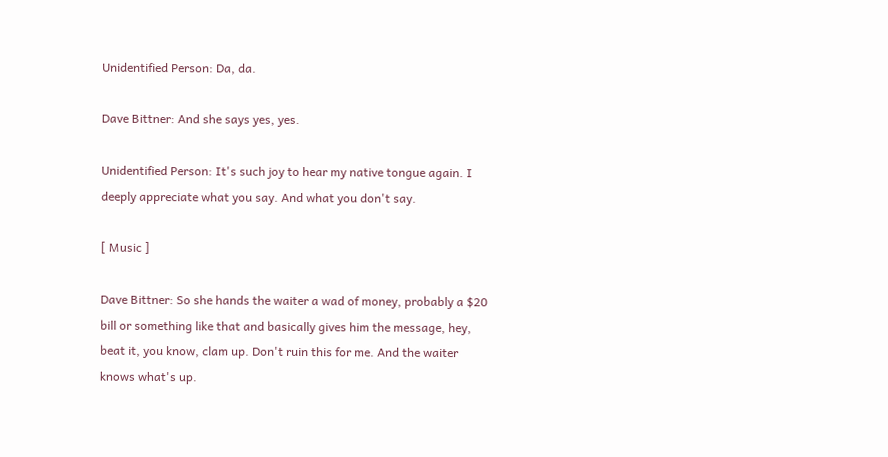Unidentified Person: Da, da.

Dave Bittner: And she says yes, yes.

Unidentified Person: It's such joy to hear my native tongue again. I deeply appreciate what you say. And what you don't say.

[ Music ]

Dave Bittner: So she hands the waiter a wad of money, probably a $20 bill or something like that and basically gives him the message, hey, beat it, you know, clam up. Don't ruin this for me. And the waiter knows what's up.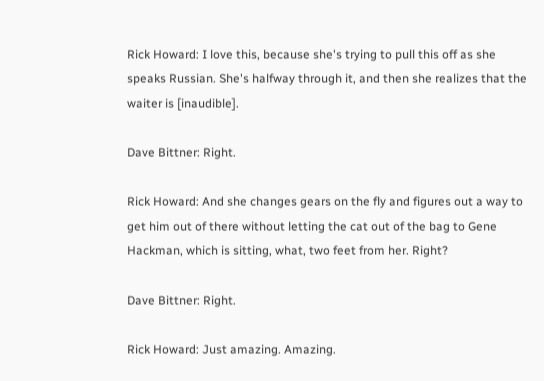Rick Howard: I love this, because she's trying to pull this off as she speaks Russian. She's halfway through it, and then she realizes that the waiter is [inaudible].

Dave Bittner: Right.

Rick Howard: And she changes gears on the fly and figures out a way to get him out of there without letting the cat out of the bag to Gene Hackman, which is sitting, what, two feet from her. Right?

Dave Bittner: Right.

Rick Howard: Just amazing. Amazing.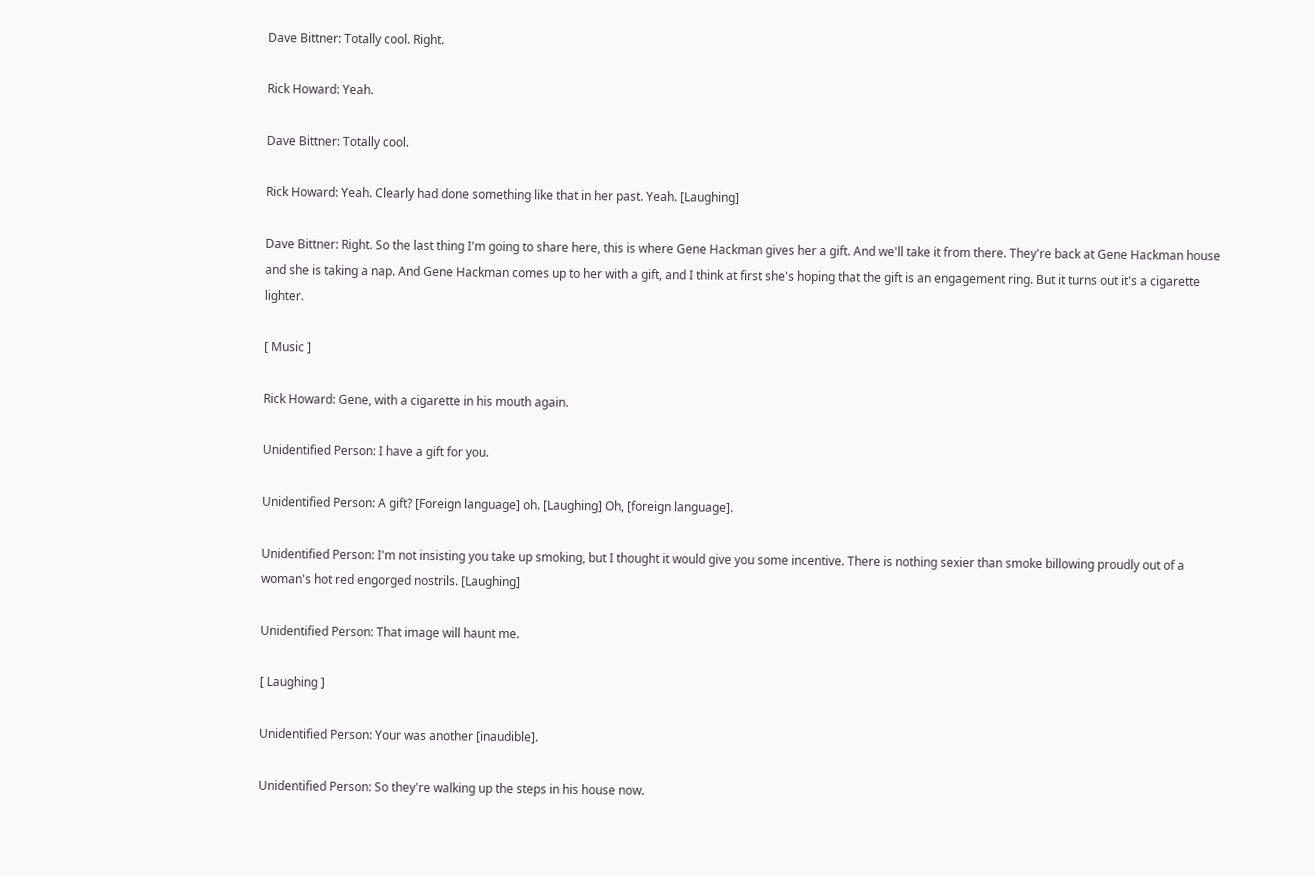Dave Bittner: Totally cool. Right.

Rick Howard: Yeah.

Dave Bittner: Totally cool.

Rick Howard: Yeah. Clearly had done something like that in her past. Yeah. [Laughing]

Dave Bittner: Right. So the last thing I'm going to share here, this is where Gene Hackman gives her a gift. And we'll take it from there. They're back at Gene Hackman house and she is taking a nap. And Gene Hackman comes up to her with a gift, and I think at first she's hoping that the gift is an engagement ring. But it turns out it's a cigarette lighter.

[ Music ]

Rick Howard: Gene, with a cigarette in his mouth again.

Unidentified Person: I have a gift for you.

Unidentified Person: A gift? [Foreign language] oh. [Laughing] Oh, [foreign language].

Unidentified Person: I'm not insisting you take up smoking, but I thought it would give you some incentive. There is nothing sexier than smoke billowing proudly out of a woman's hot red engorged nostrils. [Laughing]

Unidentified Person: That image will haunt me.

[ Laughing ]

Unidentified Person: Your was another [inaudible].

Unidentified Person: So they're walking up the steps in his house now.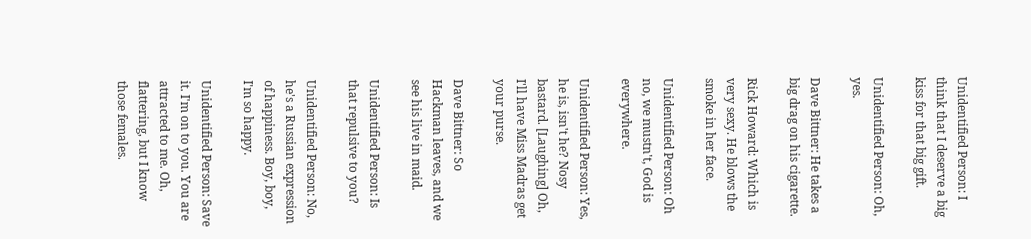Unidentified Person: I think that I deserve a big kiss for that big gift.

Unidentified Person: Oh, yes.

Dave Bittner: He takes a big drag on his cigarette.

Rick Howard: Which is very sexy. He blows the smoke in her face.

Unidentified Person: Oh no, we mustn't, God is everywhere.

Unidentified Person: Yes, he is, isn't he? Nosy bastard. [Laughing] Oh, I'll have Miss Madras get your purse.

Dave Bittner: So Hackman leaves, and we see his live in maid.

Unidentified Person: Is that repulsive to you?

Unidentified Person: No, he's a Russian expression of happiness. Boy, boy, I'm so happy.

Unidentified Person: Save it. I'm on to you. You are attracted to me. Oh, flattering, but I know those females.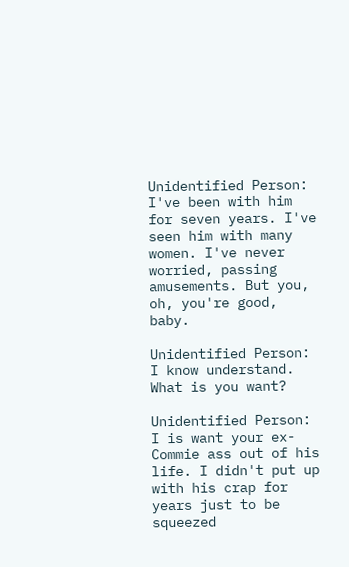Unidentified Person: I've been with him for seven years. I've seen him with many women. I've never worried, passing amusements. But you, oh, you're good, baby.

Unidentified Person: I know understand. What is you want?

Unidentified Person: I is want your ex-Commie ass out of his life. I didn't put up with his crap for years just to be squeezed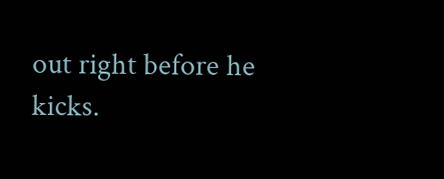out right before he kicks.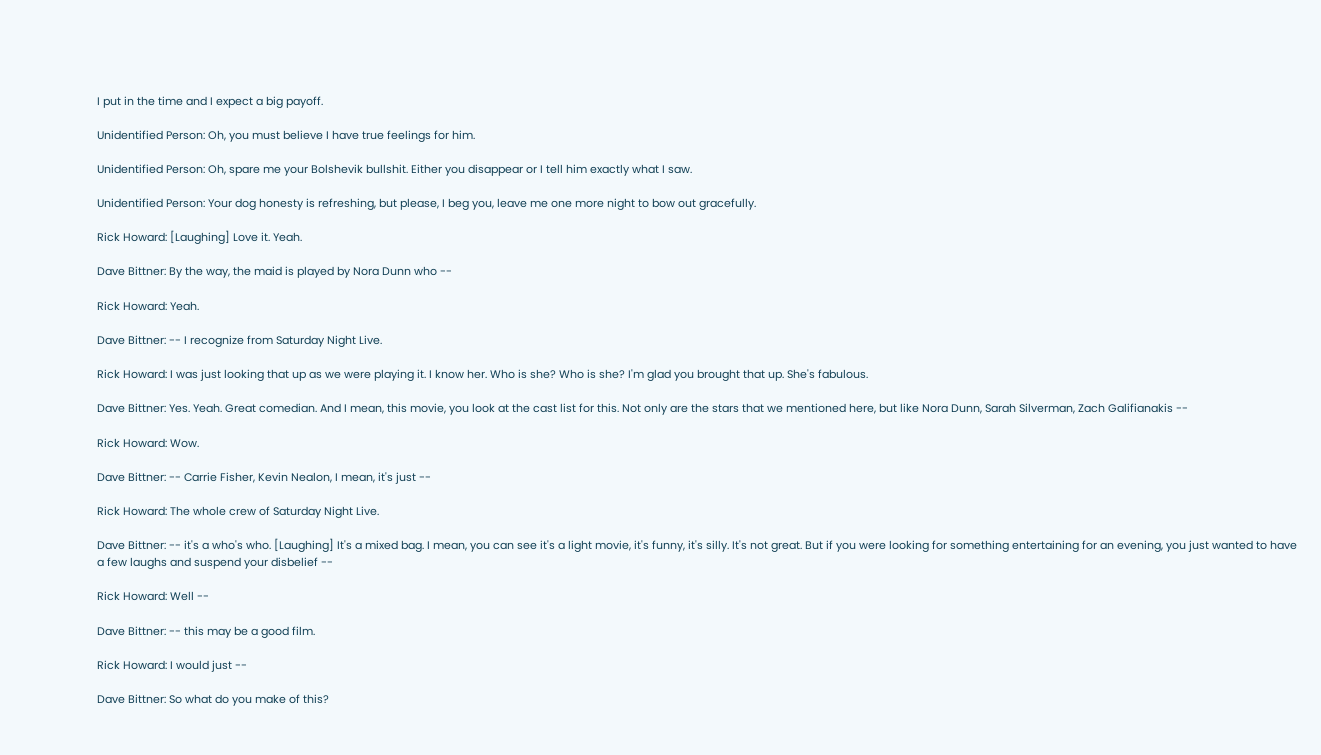I put in the time and I expect a big payoff.

Unidentified Person: Oh, you must believe I have true feelings for him.

Unidentified Person: Oh, spare me your Bolshevik bullshit. Either you disappear or I tell him exactly what I saw.

Unidentified Person: Your dog honesty is refreshing, but please, I beg you, leave me one more night to bow out gracefully.

Rick Howard: [Laughing] Love it. Yeah.

Dave Bittner: By the way, the maid is played by Nora Dunn who --

Rick Howard: Yeah.

Dave Bittner: -- I recognize from Saturday Night Live.

Rick Howard: I was just looking that up as we were playing it. I know her. Who is she? Who is she? I'm glad you brought that up. She's fabulous.

Dave Bittner: Yes. Yeah. Great comedian. And I mean, this movie, you look at the cast list for this. Not only are the stars that we mentioned here, but like Nora Dunn, Sarah Silverman, Zach Galifianakis --

Rick Howard: Wow.

Dave Bittner: -- Carrie Fisher, Kevin Nealon, I mean, it's just --

Rick Howard: The whole crew of Saturday Night Live.

Dave Bittner: -- it's a who's who. [Laughing] It's a mixed bag. I mean, you can see it's a light movie, it's funny, it's silly. It's not great. But if you were looking for something entertaining for an evening, you just wanted to have a few laughs and suspend your disbelief --

Rick Howard: Well --

Dave Bittner: -- this may be a good film.

Rick Howard: I would just --

Dave Bittner: So what do you make of this?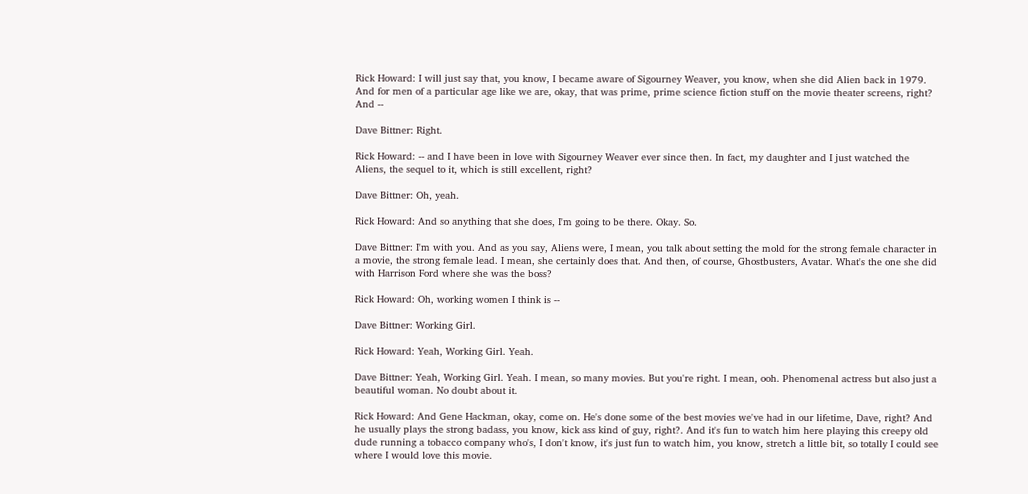Rick Howard: I will just say that, you know, I became aware of Sigourney Weaver, you know, when she did Alien back in 1979. And for men of a particular age like we are, okay, that was prime, prime science fiction stuff on the movie theater screens, right? And --

Dave Bittner: Right.

Rick Howard: -- and I have been in love with Sigourney Weaver ever since then. In fact, my daughter and I just watched the Aliens, the sequel to it, which is still excellent, right?

Dave Bittner: Oh, yeah.

Rick Howard: And so anything that she does, I'm going to be there. Okay. So.

Dave Bittner: I'm with you. And as you say, Aliens were, I mean, you talk about setting the mold for the strong female character in a movie, the strong female lead. I mean, she certainly does that. And then, of course, Ghostbusters, Avatar. What's the one she did with Harrison Ford where she was the boss?

Rick Howard: Oh, working women I think is --

Dave Bittner: Working Girl.

Rick Howard: Yeah, Working Girl. Yeah.

Dave Bittner: Yeah, Working Girl. Yeah. I mean, so many movies. But you're right. I mean, ooh. Phenomenal actress but also just a beautiful woman. No doubt about it.

Rick Howard: And Gene Hackman, okay, come on. He's done some of the best movies we've had in our lifetime, Dave, right? And he usually plays the strong badass, you know, kick ass kind of guy, right?. And it's fun to watch him here playing this creepy old dude running a tobacco company who's, I don't know, it's just fun to watch him, you know, stretch a little bit, so totally I could see where I would love this movie.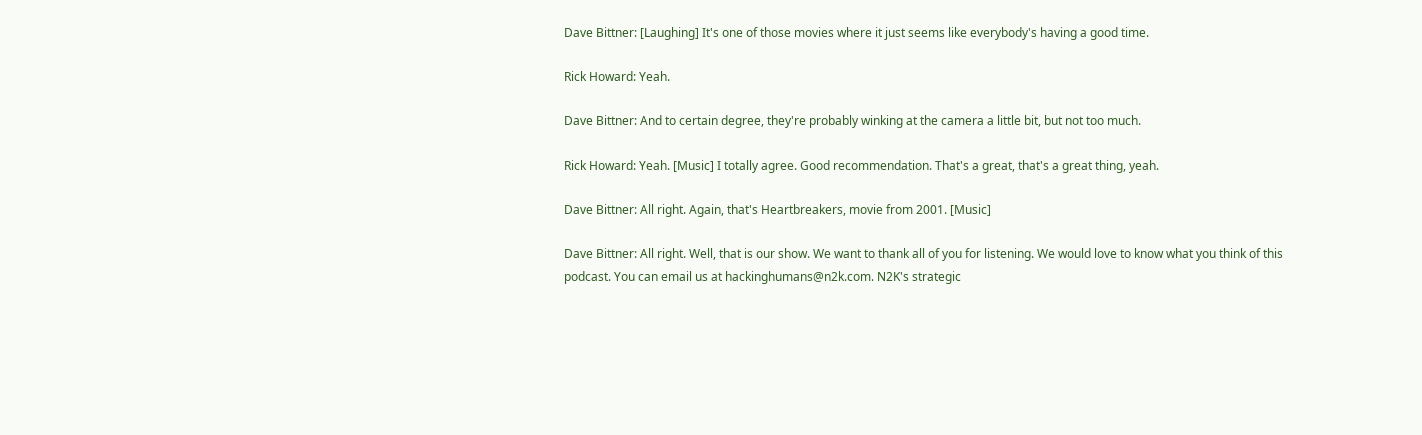Dave Bittner: [Laughing] It's one of those movies where it just seems like everybody's having a good time.

Rick Howard: Yeah.

Dave Bittner: And to certain degree, they're probably winking at the camera a little bit, but not too much.

Rick Howard: Yeah. [Music] I totally agree. Good recommendation. That's a great, that's a great thing, yeah.

Dave Bittner: All right. Again, that's Heartbreakers, movie from 2001. [Music]

Dave Bittner: All right. Well, that is our show. We want to thank all of you for listening. We would love to know what you think of this podcast. You can email us at hackinghumans@n2k.com. N2K's strategic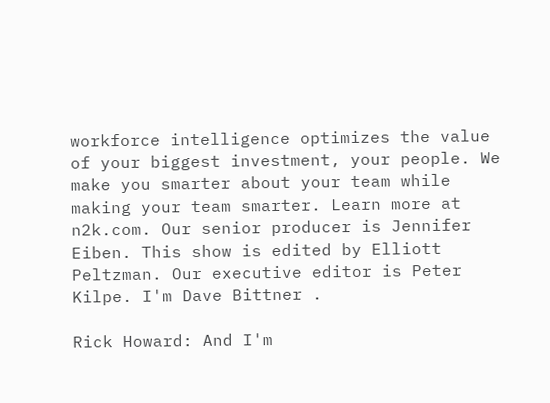workforce intelligence optimizes the value of your biggest investment, your people. We make you smarter about your team while making your team smarter. Learn more at n2k.com. Our senior producer is Jennifer Eiben. This show is edited by Elliott Peltzman. Our executive editor is Peter Kilpe. I'm Dave Bittner .

Rick Howard: And I'm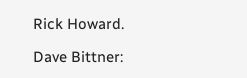Rick Howard.

Dave Bittner: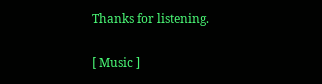Thanks for listening.

[ Music ]